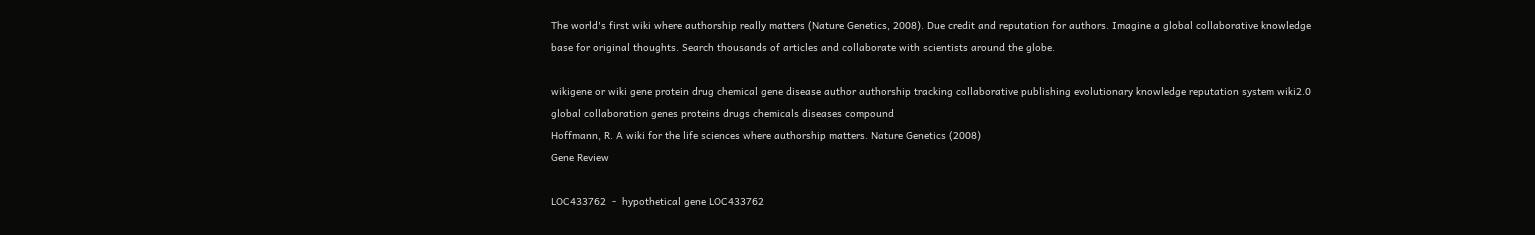The world's first wiki where authorship really matters (Nature Genetics, 2008). Due credit and reputation for authors. Imagine a global collaborative knowledge base for original thoughts. Search thousands of articles and collaborate with scientists around the globe.

wikigene or wiki gene protein drug chemical gene disease author authorship tracking collaborative publishing evolutionary knowledge reputation system wiki2.0 global collaboration genes proteins drugs chemicals diseases compound
Hoffmann, R. A wiki for the life sciences where authorship matters. Nature Genetics (2008)
Gene Review

LOC433762  -  hypothetical gene LOC433762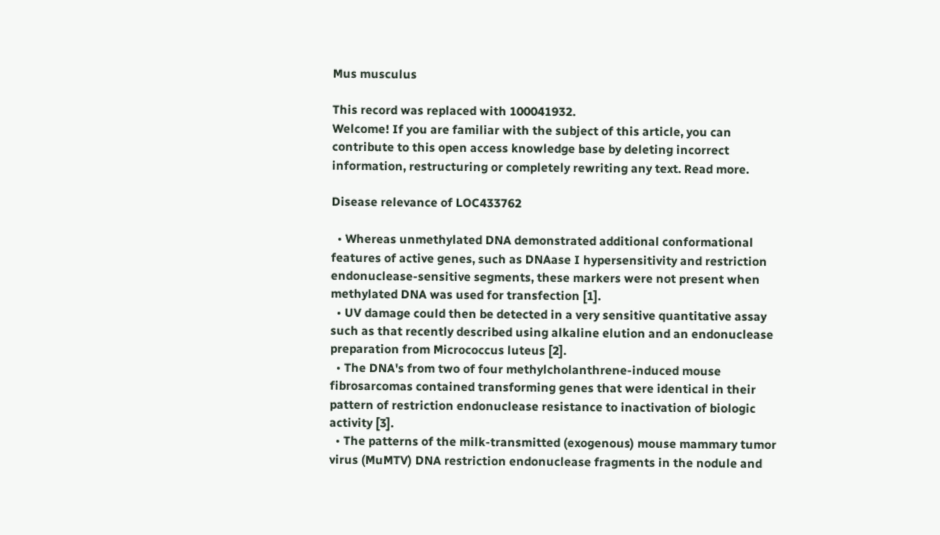Mus musculus

This record was replaced with 100041932.
Welcome! If you are familiar with the subject of this article, you can contribute to this open access knowledge base by deleting incorrect information, restructuring or completely rewriting any text. Read more.

Disease relevance of LOC433762

  • Whereas unmethylated DNA demonstrated additional conformational features of active genes, such as DNAase I hypersensitivity and restriction endonuclease-sensitive segments, these markers were not present when methylated DNA was used for transfection [1].
  • UV damage could then be detected in a very sensitive quantitative assay such as that recently described using alkaline elution and an endonuclease preparation from Micrococcus luteus [2].
  • The DNA's from two of four methylcholanthrene-induced mouse fibrosarcomas contained transforming genes that were identical in their pattern of restriction endonuclease resistance to inactivation of biologic activity [3].
  • The patterns of the milk-transmitted (exogenous) mouse mammary tumor virus (MuMTV) DNA restriction endonuclease fragments in the nodule and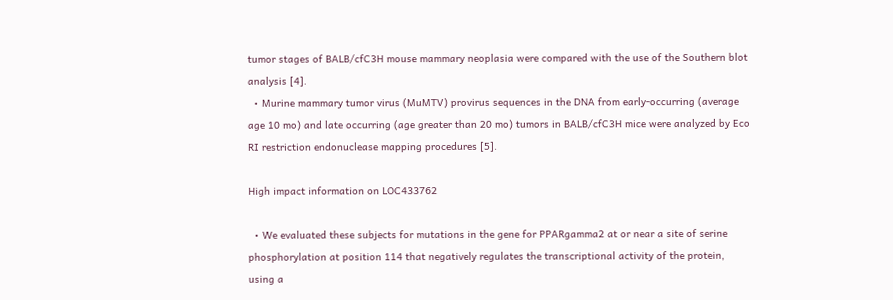tumor stages of BALB/cfC3H mouse mammary neoplasia were compared with the use of the Southern blot analysis [4].
  • Murine mammary tumor virus (MuMTV) provirus sequences in the DNA from early-occurring (average age 10 mo) and late occurring (age greater than 20 mo) tumors in BALB/cfC3H mice were analyzed by Eco RI restriction endonuclease mapping procedures [5].

High impact information on LOC433762

  • We evaluated these subjects for mutations in the gene for PPARgamma2 at or near a site of serine phosphorylation at position 114 that negatively regulates the transcriptional activity of the protein, using a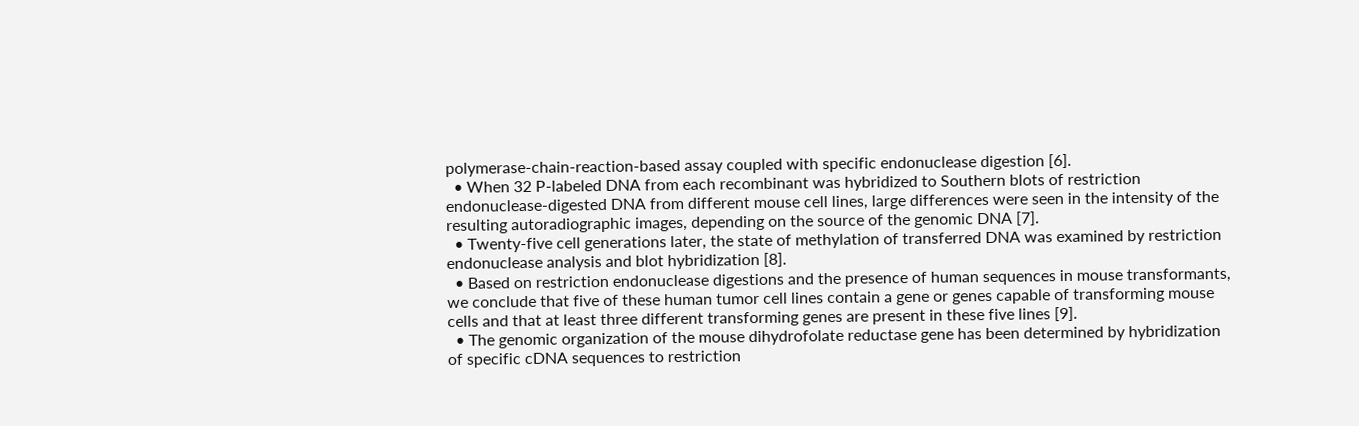polymerase-chain-reaction-based assay coupled with specific endonuclease digestion [6].
  • When 32 P-labeled DNA from each recombinant was hybridized to Southern blots of restriction endonuclease-digested DNA from different mouse cell lines, large differences were seen in the intensity of the resulting autoradiographic images, depending on the source of the genomic DNA [7].
  • Twenty-five cell generations later, the state of methylation of transferred DNA was examined by restriction endonuclease analysis and blot hybridization [8].
  • Based on restriction endonuclease digestions and the presence of human sequences in mouse transformants, we conclude that five of these human tumor cell lines contain a gene or genes capable of transforming mouse cells and that at least three different transforming genes are present in these five lines [9].
  • The genomic organization of the mouse dihydrofolate reductase gene has been determined by hybridization of specific cDNA sequences to restriction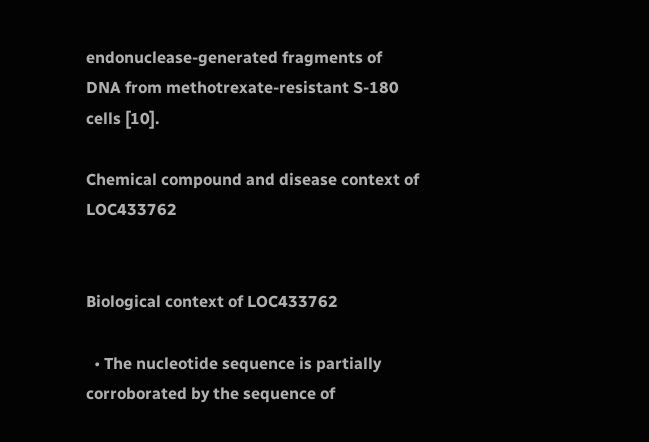endonuclease-generated fragments of DNA from methotrexate-resistant S-180 cells [10].

Chemical compound and disease context of LOC433762


Biological context of LOC433762

  • The nucleotide sequence is partially corroborated by the sequence of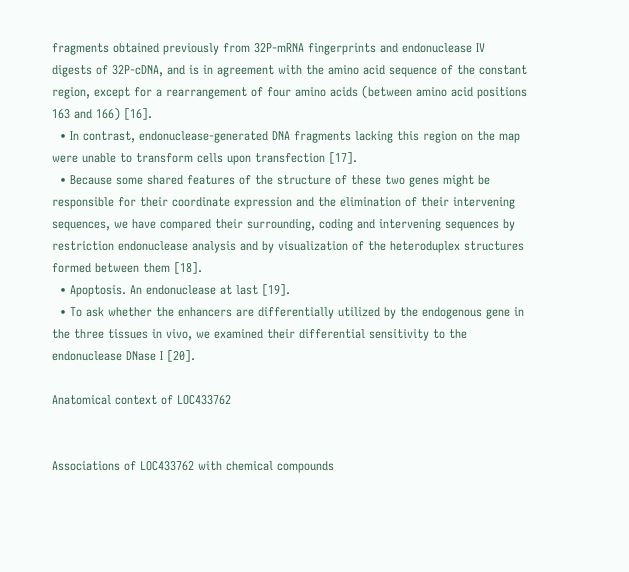fragments obtained previously from 32P-mRNA fingerprints and endonuclease IV digests of 32P-cDNA, and is in agreement with the amino acid sequence of the constant region, except for a rearrangement of four amino acids (between amino acid positions 163 and 166) [16].
  • In contrast, endonuclease-generated DNA fragments lacking this region on the map were unable to transform cells upon transfection [17].
  • Because some shared features of the structure of these two genes might be responsible for their coordinate expression and the elimination of their intervening sequences, we have compared their surrounding, coding and intervening sequences by restriction endonuclease analysis and by visualization of the heteroduplex structures formed between them [18].
  • Apoptosis. An endonuclease at last [19].
  • To ask whether the enhancers are differentially utilized by the endogenous gene in the three tissues in vivo, we examined their differential sensitivity to the endonuclease DNase I [20].

Anatomical context of LOC433762


Associations of LOC433762 with chemical compounds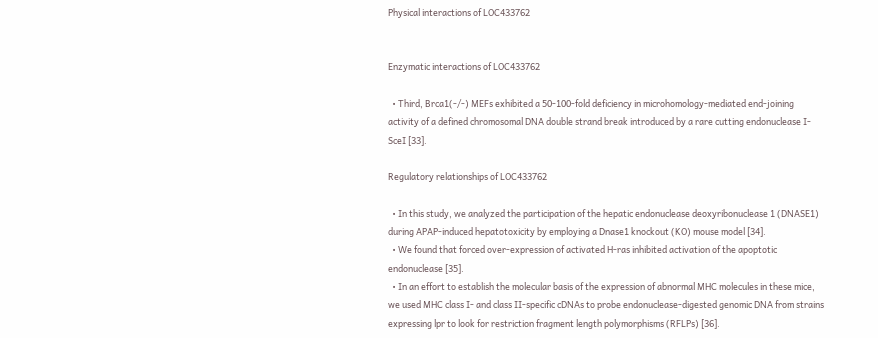Physical interactions of LOC433762


Enzymatic interactions of LOC433762

  • Third, Brca1(-/-) MEFs exhibited a 50-100-fold deficiency in microhomology-mediated end-joining activity of a defined chromosomal DNA double strand break introduced by a rare cutting endonuclease I-SceI [33].

Regulatory relationships of LOC433762

  • In this study, we analyzed the participation of the hepatic endonuclease deoxyribonuclease 1 (DNASE1) during APAP-induced hepatotoxicity by employing a Dnase1 knockout (KO) mouse model [34].
  • We found that forced over-expression of activated H-ras inhibited activation of the apoptotic endonuclease [35].
  • In an effort to establish the molecular basis of the expression of abnormal MHC molecules in these mice, we used MHC class I- and class II-specific cDNAs to probe endonuclease-digested genomic DNA from strains expressing lpr to look for restriction fragment length polymorphisms (RFLPs) [36].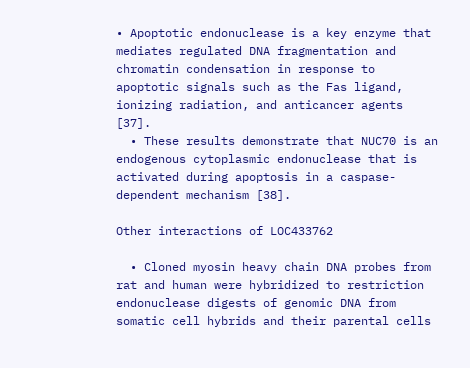• Apoptotic endonuclease is a key enzyme that mediates regulated DNA fragmentation and chromatin condensation in response to apoptotic signals such as the Fas ligand, ionizing radiation, and anticancer agents [37].
  • These results demonstrate that NUC70 is an endogenous cytoplasmic endonuclease that is activated during apoptosis in a caspase-dependent mechanism [38].

Other interactions of LOC433762

  • Cloned myosin heavy chain DNA probes from rat and human were hybridized to restriction endonuclease digests of genomic DNA from somatic cell hybrids and their parental cells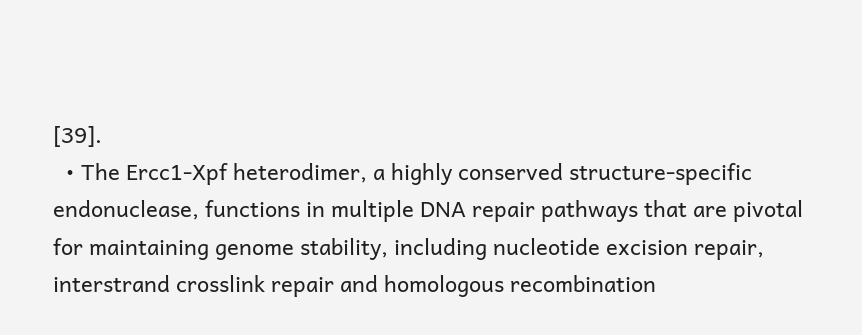[39].
  • The Ercc1-Xpf heterodimer, a highly conserved structure-specific endonuclease, functions in multiple DNA repair pathways that are pivotal for maintaining genome stability, including nucleotide excision repair, interstrand crosslink repair and homologous recombination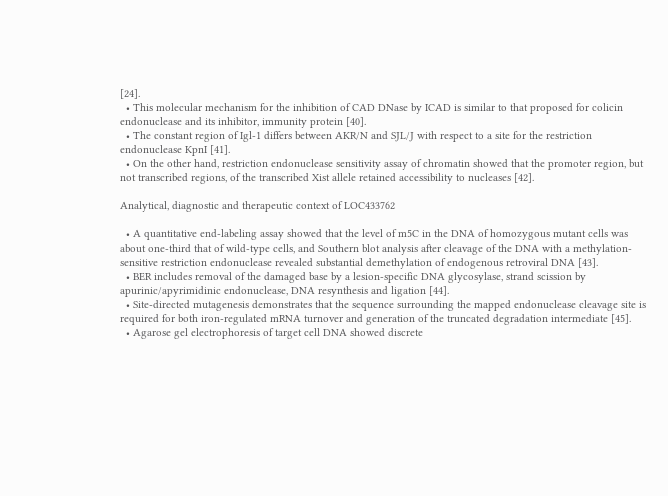[24].
  • This molecular mechanism for the inhibition of CAD DNase by ICAD is similar to that proposed for colicin endonuclease and its inhibitor, immunity protein [40].
  • The constant region of Igl-1 differs between AKR/N and SJL/J with respect to a site for the restriction endonuclease KpnI [41].
  • On the other hand, restriction endonuclease sensitivity assay of chromatin showed that the promoter region, but not transcribed regions, of the transcribed Xist allele retained accessibility to nucleases [42].

Analytical, diagnostic and therapeutic context of LOC433762

  • A quantitative end-labeling assay showed that the level of m5C in the DNA of homozygous mutant cells was about one-third that of wild-type cells, and Southern blot analysis after cleavage of the DNA with a methylation-sensitive restriction endonuclease revealed substantial demethylation of endogenous retroviral DNA [43].
  • BER includes removal of the damaged base by a lesion-specific DNA glycosylase, strand scission by apurinic/apyrimidinic endonuclease, DNA resynthesis and ligation [44].
  • Site-directed mutagenesis demonstrates that the sequence surrounding the mapped endonuclease cleavage site is required for both iron-regulated mRNA turnover and generation of the truncated degradation intermediate [45].
  • Agarose gel electrophoresis of target cell DNA showed discrete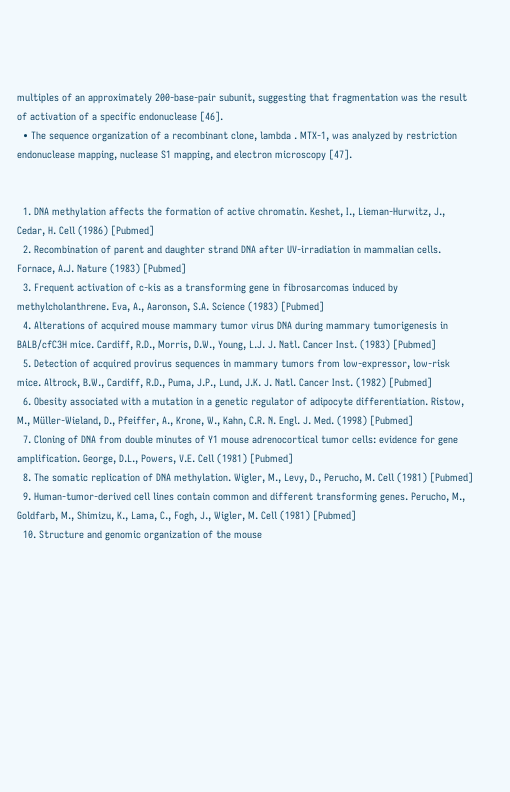multiples of an approximately 200-base-pair subunit, suggesting that fragmentation was the result of activation of a specific endonuclease [46].
  • The sequence organization of a recombinant clone, lambda . MTX-1, was analyzed by restriction endonuclease mapping, nuclease S1 mapping, and electron microscopy [47].


  1. DNA methylation affects the formation of active chromatin. Keshet, I., Lieman-Hurwitz, J., Cedar, H. Cell (1986) [Pubmed]
  2. Recombination of parent and daughter strand DNA after UV-irradiation in mammalian cells. Fornace, A.J. Nature (1983) [Pubmed]
  3. Frequent activation of c-kis as a transforming gene in fibrosarcomas induced by methylcholanthrene. Eva, A., Aaronson, S.A. Science (1983) [Pubmed]
  4. Alterations of acquired mouse mammary tumor virus DNA during mammary tumorigenesis in BALB/cfC3H mice. Cardiff, R.D., Morris, D.W., Young, L.J. J. Natl. Cancer Inst. (1983) [Pubmed]
  5. Detection of acquired provirus sequences in mammary tumors from low-expressor, low-risk mice. Altrock, B.W., Cardiff, R.D., Puma, J.P., Lund, J.K. J. Natl. Cancer Inst. (1982) [Pubmed]
  6. Obesity associated with a mutation in a genetic regulator of adipocyte differentiation. Ristow, M., Müller-Wieland, D., Pfeiffer, A., Krone, W., Kahn, C.R. N. Engl. J. Med. (1998) [Pubmed]
  7. Cloning of DNA from double minutes of Y1 mouse adrenocortical tumor cells: evidence for gene amplification. George, D.L., Powers, V.E. Cell (1981) [Pubmed]
  8. The somatic replication of DNA methylation. Wigler, M., Levy, D., Perucho, M. Cell (1981) [Pubmed]
  9. Human-tumor-derived cell lines contain common and different transforming genes. Perucho, M., Goldfarb, M., Shimizu, K., Lama, C., Fogh, J., Wigler, M. Cell (1981) [Pubmed]
  10. Structure and genomic organization of the mouse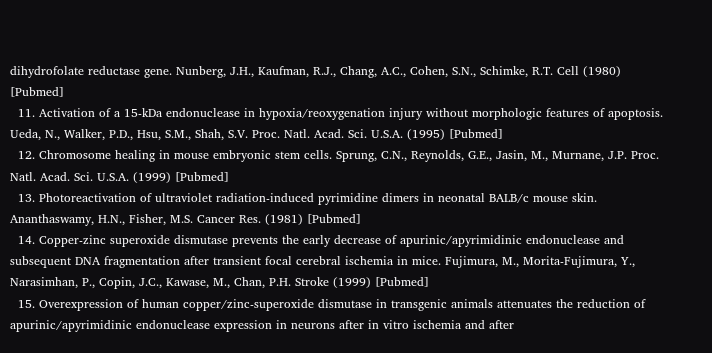dihydrofolate reductase gene. Nunberg, J.H., Kaufman, R.J., Chang, A.C., Cohen, S.N., Schimke, R.T. Cell (1980) [Pubmed]
  11. Activation of a 15-kDa endonuclease in hypoxia/reoxygenation injury without morphologic features of apoptosis. Ueda, N., Walker, P.D., Hsu, S.M., Shah, S.V. Proc. Natl. Acad. Sci. U.S.A. (1995) [Pubmed]
  12. Chromosome healing in mouse embryonic stem cells. Sprung, C.N., Reynolds, G.E., Jasin, M., Murnane, J.P. Proc. Natl. Acad. Sci. U.S.A. (1999) [Pubmed]
  13. Photoreactivation of ultraviolet radiation-induced pyrimidine dimers in neonatal BALB/c mouse skin. Ananthaswamy, H.N., Fisher, M.S. Cancer Res. (1981) [Pubmed]
  14. Copper-zinc superoxide dismutase prevents the early decrease of apurinic/apyrimidinic endonuclease and subsequent DNA fragmentation after transient focal cerebral ischemia in mice. Fujimura, M., Morita-Fujimura, Y., Narasimhan, P., Copin, J.C., Kawase, M., Chan, P.H. Stroke (1999) [Pubmed]
  15. Overexpression of human copper/zinc-superoxide dismutase in transgenic animals attenuates the reduction of apurinic/apyrimidinic endonuclease expression in neurons after in vitro ischemia and after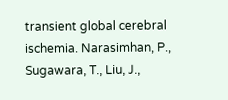transient global cerebral ischemia. Narasimhan, P., Sugawara, T., Liu, J.,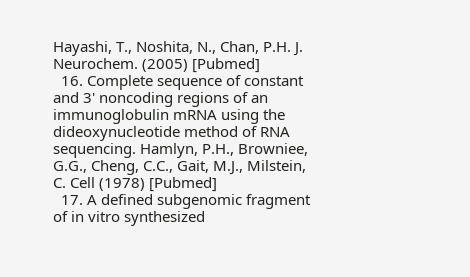Hayashi, T., Noshita, N., Chan, P.H. J. Neurochem. (2005) [Pubmed]
  16. Complete sequence of constant and 3' noncoding regions of an immunoglobulin mRNA using the dideoxynucleotide method of RNA sequencing. Hamlyn, P.H., Browniee, G.G., Cheng, C.C., Gait, M.J., Milstein, C. Cell (1978) [Pubmed]
  17. A defined subgenomic fragment of in vitro synthesized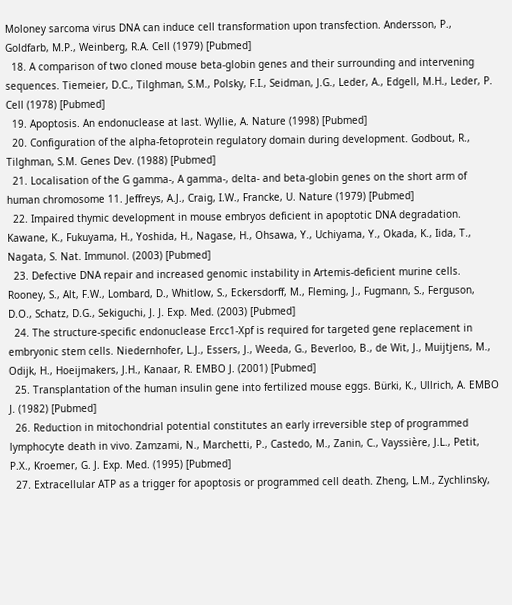Moloney sarcoma virus DNA can induce cell transformation upon transfection. Andersson, P., Goldfarb, M.P., Weinberg, R.A. Cell (1979) [Pubmed]
  18. A comparison of two cloned mouse beta-globin genes and their surrounding and intervening sequences. Tiemeier, D.C., Tilghman, S.M., Polsky, F.I., Seidman, J.G., Leder, A., Edgell, M.H., Leder, P. Cell (1978) [Pubmed]
  19. Apoptosis. An endonuclease at last. Wyllie, A. Nature (1998) [Pubmed]
  20. Configuration of the alpha-fetoprotein regulatory domain during development. Godbout, R., Tilghman, S.M. Genes Dev. (1988) [Pubmed]
  21. Localisation of the G gamma-, A gamma-, delta- and beta-globin genes on the short arm of human chromosome 11. Jeffreys, A.J., Craig, I.W., Francke, U. Nature (1979) [Pubmed]
  22. Impaired thymic development in mouse embryos deficient in apoptotic DNA degradation. Kawane, K., Fukuyama, H., Yoshida, H., Nagase, H., Ohsawa, Y., Uchiyama, Y., Okada, K., Iida, T., Nagata, S. Nat. Immunol. (2003) [Pubmed]
  23. Defective DNA repair and increased genomic instability in Artemis-deficient murine cells. Rooney, S., Alt, F.W., Lombard, D., Whitlow, S., Eckersdorff, M., Fleming, J., Fugmann, S., Ferguson, D.O., Schatz, D.G., Sekiguchi, J. J. Exp. Med. (2003) [Pubmed]
  24. The structure-specific endonuclease Ercc1-Xpf is required for targeted gene replacement in embryonic stem cells. Niedernhofer, L.J., Essers, J., Weeda, G., Beverloo, B., de Wit, J., Muijtjens, M., Odijk, H., Hoeijmakers, J.H., Kanaar, R. EMBO J. (2001) [Pubmed]
  25. Transplantation of the human insulin gene into fertilized mouse eggs. Bürki, K., Ullrich, A. EMBO J. (1982) [Pubmed]
  26. Reduction in mitochondrial potential constitutes an early irreversible step of programmed lymphocyte death in vivo. Zamzami, N., Marchetti, P., Castedo, M., Zanin, C., Vayssière, J.L., Petit, P.X., Kroemer, G. J. Exp. Med. (1995) [Pubmed]
  27. Extracellular ATP as a trigger for apoptosis or programmed cell death. Zheng, L.M., Zychlinsky,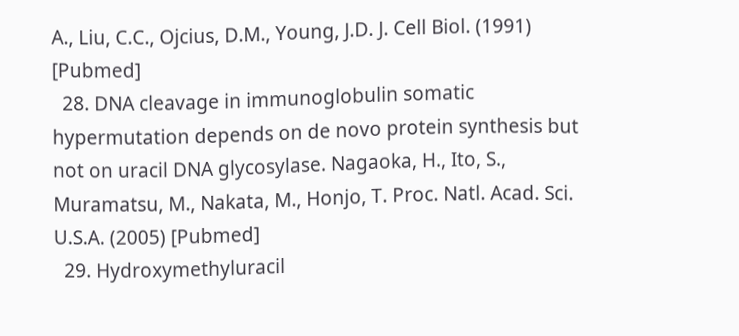A., Liu, C.C., Ojcius, D.M., Young, J.D. J. Cell Biol. (1991) [Pubmed]
  28. DNA cleavage in immunoglobulin somatic hypermutation depends on de novo protein synthesis but not on uracil DNA glycosylase. Nagaoka, H., Ito, S., Muramatsu, M., Nakata, M., Honjo, T. Proc. Natl. Acad. Sci. U.S.A. (2005) [Pubmed]
  29. Hydroxymethyluracil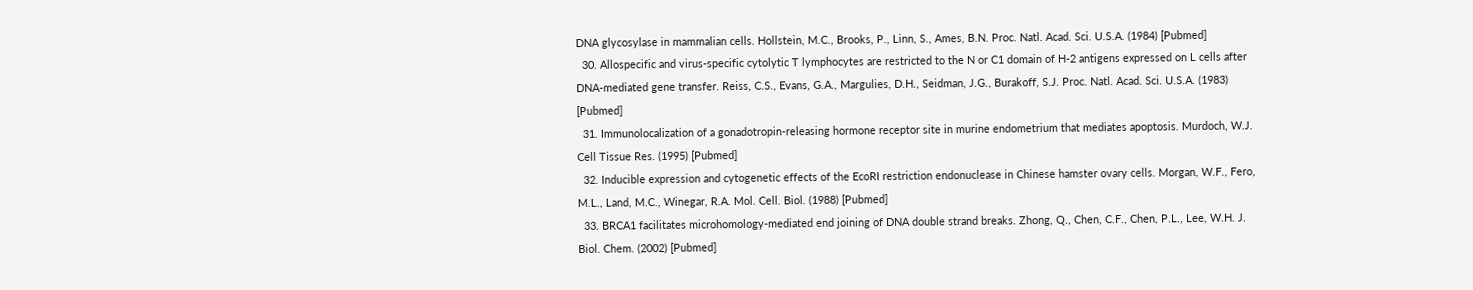DNA glycosylase in mammalian cells. Hollstein, M.C., Brooks, P., Linn, S., Ames, B.N. Proc. Natl. Acad. Sci. U.S.A. (1984) [Pubmed]
  30. Allospecific and virus-specific cytolytic T lymphocytes are restricted to the N or C1 domain of H-2 antigens expressed on L cells after DNA-mediated gene transfer. Reiss, C.S., Evans, G.A., Margulies, D.H., Seidman, J.G., Burakoff, S.J. Proc. Natl. Acad. Sci. U.S.A. (1983) [Pubmed]
  31. Immunolocalization of a gonadotropin-releasing hormone receptor site in murine endometrium that mediates apoptosis. Murdoch, W.J. Cell Tissue Res. (1995) [Pubmed]
  32. Inducible expression and cytogenetic effects of the EcoRI restriction endonuclease in Chinese hamster ovary cells. Morgan, W.F., Fero, M.L., Land, M.C., Winegar, R.A. Mol. Cell. Biol. (1988) [Pubmed]
  33. BRCA1 facilitates microhomology-mediated end joining of DNA double strand breaks. Zhong, Q., Chen, C.F., Chen, P.L., Lee, W.H. J. Biol. Chem. (2002) [Pubmed]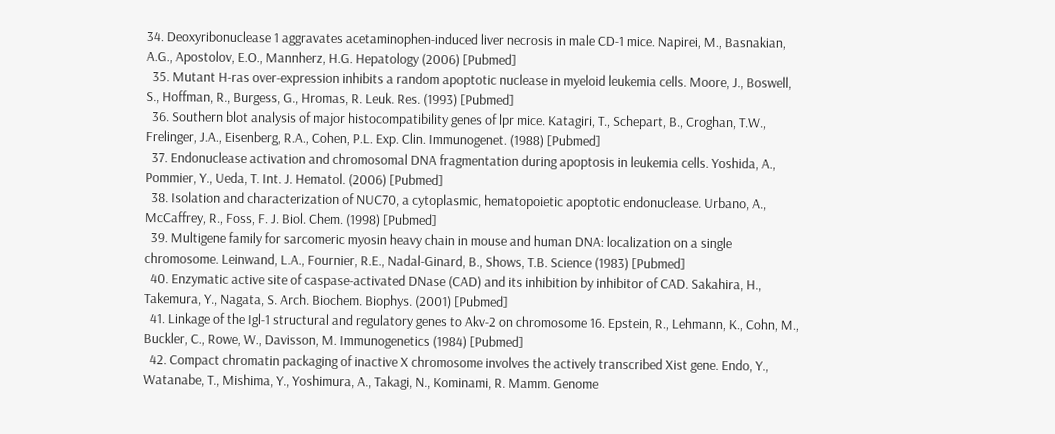34. Deoxyribonuclease 1 aggravates acetaminophen-induced liver necrosis in male CD-1 mice. Napirei, M., Basnakian, A.G., Apostolov, E.O., Mannherz, H.G. Hepatology (2006) [Pubmed]
  35. Mutant H-ras over-expression inhibits a random apoptotic nuclease in myeloid leukemia cells. Moore, J., Boswell, S., Hoffman, R., Burgess, G., Hromas, R. Leuk. Res. (1993) [Pubmed]
  36. Southern blot analysis of major histocompatibility genes of lpr mice. Katagiri, T., Schepart, B., Croghan, T.W., Frelinger, J.A., Eisenberg, R.A., Cohen, P.L. Exp. Clin. Immunogenet. (1988) [Pubmed]
  37. Endonuclease activation and chromosomal DNA fragmentation during apoptosis in leukemia cells. Yoshida, A., Pommier, Y., Ueda, T. Int. J. Hematol. (2006) [Pubmed]
  38. Isolation and characterization of NUC70, a cytoplasmic, hematopoietic apoptotic endonuclease. Urbano, A., McCaffrey, R., Foss, F. J. Biol. Chem. (1998) [Pubmed]
  39. Multigene family for sarcomeric myosin heavy chain in mouse and human DNA: localization on a single chromosome. Leinwand, L.A., Fournier, R.E., Nadal-Ginard, B., Shows, T.B. Science (1983) [Pubmed]
  40. Enzymatic active site of caspase-activated DNase (CAD) and its inhibition by inhibitor of CAD. Sakahira, H., Takemura, Y., Nagata, S. Arch. Biochem. Biophys. (2001) [Pubmed]
  41. Linkage of the Igl-1 structural and regulatory genes to Akv-2 on chromosome 16. Epstein, R., Lehmann, K., Cohn, M., Buckler, C., Rowe, W., Davisson, M. Immunogenetics (1984) [Pubmed]
  42. Compact chromatin packaging of inactive X chromosome involves the actively transcribed Xist gene. Endo, Y., Watanabe, T., Mishima, Y., Yoshimura, A., Takagi, N., Kominami, R. Mamm. Genome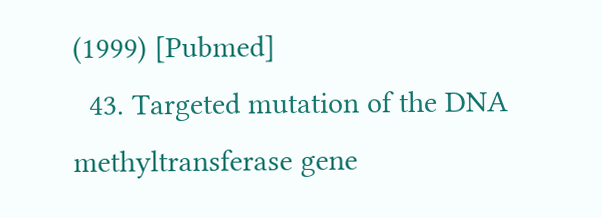(1999) [Pubmed]
  43. Targeted mutation of the DNA methyltransferase gene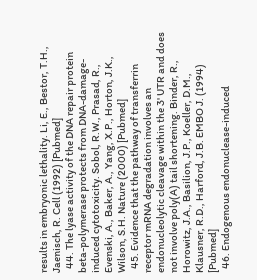results in embryonic lethality. Li, E., Bestor, T.H., Jaenisch, R. Cell (1992) [Pubmed]
  44. The lyase activity of the DNA repair protein beta-polymerase protects from DNA-damage-induced cytotoxicity. Sobol, R.W., Prasad, R., Evenski, A., Baker, A., Yang, X.P., Horton, J.K., Wilson, S.H. Nature (2000) [Pubmed]
  45. Evidence that the pathway of transferrin receptor mRNA degradation involves an endonucleolytic cleavage within the 3' UTR and does not involve poly(A) tail shortening. Binder, R., Horowitz, J.A., Basilion, J.P., Koeller, D.M., Klausner, R.D., Harford, J.B. EMBO J. (1994) [Pubmed]
  46. Endogenous endonuclease-induced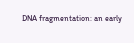DNA fragmentation: an early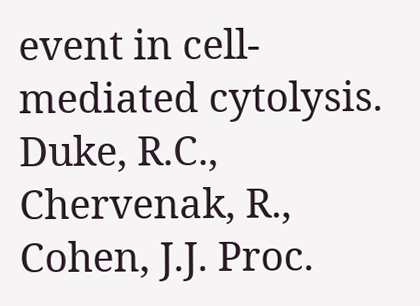event in cell-mediated cytolysis. Duke, R.C., Chervenak, R., Cohen, J.J. Proc.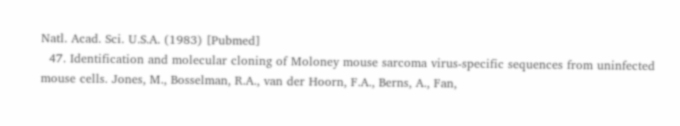Natl. Acad. Sci. U.S.A. (1983) [Pubmed]
  47. Identification and molecular cloning of Moloney mouse sarcoma virus-specific sequences from uninfected mouse cells. Jones, M., Bosselman, R.A., van der Hoorn, F.A., Berns, A., Fan,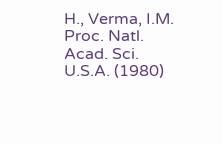H., Verma, I.M. Proc. Natl. Acad. Sci. U.S.A. (1980)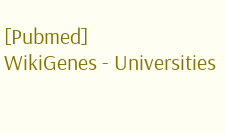[Pubmed]
WikiGenes - Universities